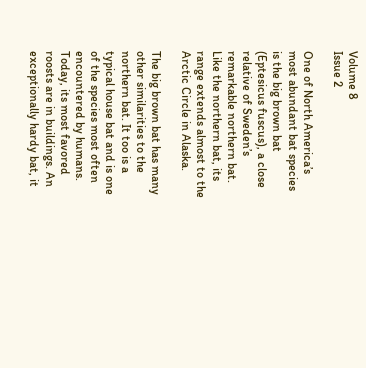Volume 8
Issue 2

One of North America’s most abundant bat species is the big brown bat (Eptesicus fuscus), a close relative of Sweden’s remarkable northern bat. Like the northern bat, its range extends almost to the Arctic Circle in Alaska.

The big brown bat has many other similarities to the northern bat. It too is a typical house bat and is one of the species most often encountered by humans. Today, its most favored roosts are in buildings. An exceptionally hardy bat, it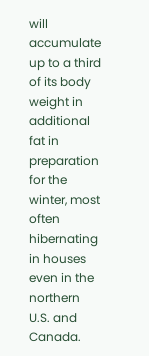will accumulate up to a third of its body weight in additional fat in preparation for the winter, most often hibernating in houses even in the northern U.S. and Canada.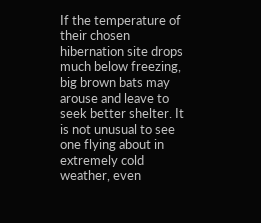If the temperature of their chosen hibernation site drops much below freezing, big brown bats may arouse and leave to seek better shelter. It is not unusual to see one flying about in extremely cold weather, even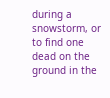during a snowstorm, or to find one dead on the ground in the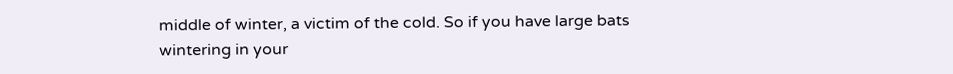middle of winter, a victim of the cold. So if you have large bats wintering in your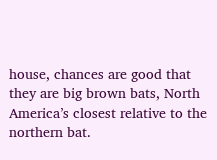house, chances are good that they are big brown bats, North America’s closest relative to the northern bat.